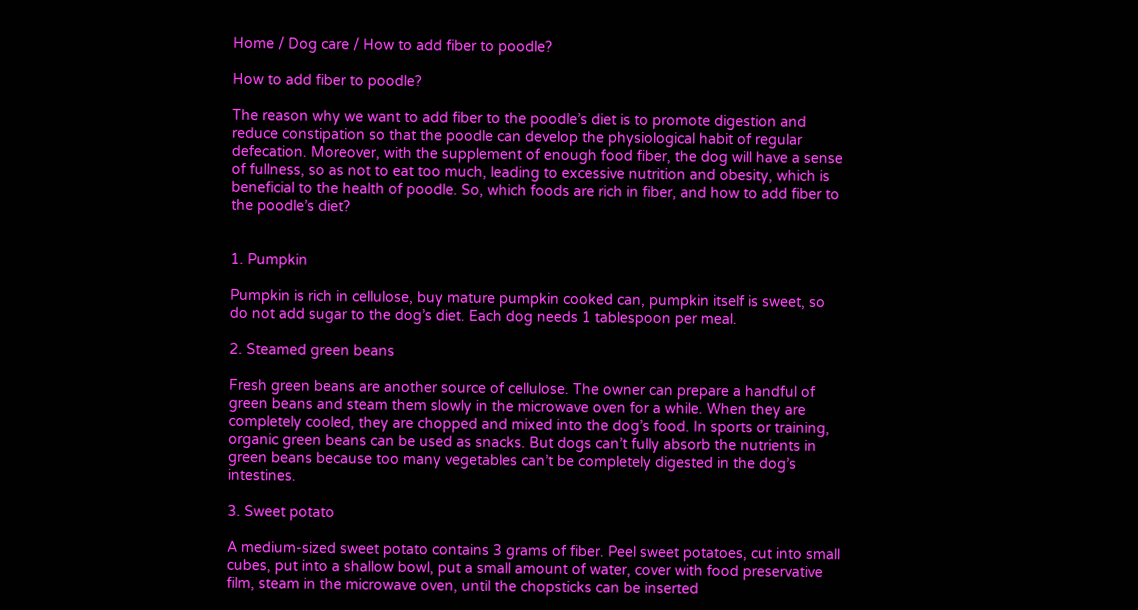Home / Dog care / How to add fiber to poodle?

How to add fiber to poodle?

The reason why we want to add fiber to the poodle’s diet is to promote digestion and reduce constipation so that the poodle can develop the physiological habit of regular defecation. Moreover, with the supplement of enough food fiber, the dog will have a sense of fullness, so as not to eat too much, leading to excessive nutrition and obesity, which is beneficial to the health of poodle. So, which foods are rich in fiber, and how to add fiber to the poodle’s diet?


1. Pumpkin

Pumpkin is rich in cellulose, buy mature pumpkin cooked can, pumpkin itself is sweet, so do not add sugar to the dog’s diet. Each dog needs 1 tablespoon per meal.

2. Steamed green beans

Fresh green beans are another source of cellulose. The owner can prepare a handful of green beans and steam them slowly in the microwave oven for a while. When they are completely cooled, they are chopped and mixed into the dog’s food. In sports or training, organic green beans can be used as snacks. But dogs can’t fully absorb the nutrients in green beans because too many vegetables can’t be completely digested in the dog’s intestines.

3. Sweet potato

A medium-sized sweet potato contains 3 grams of fiber. Peel sweet potatoes, cut into small cubes, put into a shallow bowl, put a small amount of water, cover with food preservative film, steam in the microwave oven, until the chopsticks can be inserted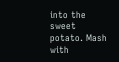into the sweet potato. Mash with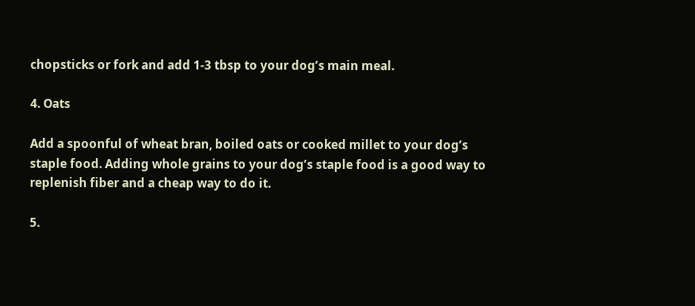chopsticks or fork and add 1-3 tbsp to your dog’s main meal.

4. Oats

Add a spoonful of wheat bran, boiled oats or cooked millet to your dog’s staple food. Adding whole grains to your dog’s staple food is a good way to replenish fiber and a cheap way to do it.

5.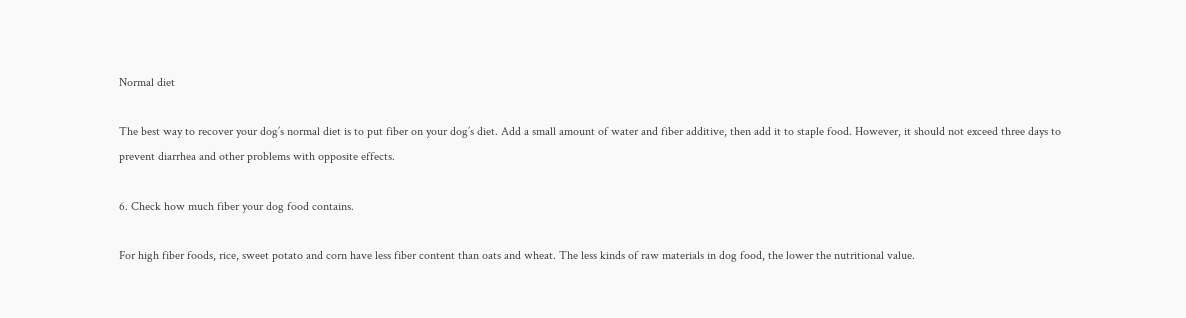Normal diet

The best way to recover your dog’s normal diet is to put fiber on your dog’s diet. Add a small amount of water and fiber additive, then add it to staple food. However, it should not exceed three days to prevent diarrhea and other problems with opposite effects.

6. Check how much fiber your dog food contains.

For high fiber foods, rice, sweet potato and corn have less fiber content than oats and wheat. The less kinds of raw materials in dog food, the lower the nutritional value.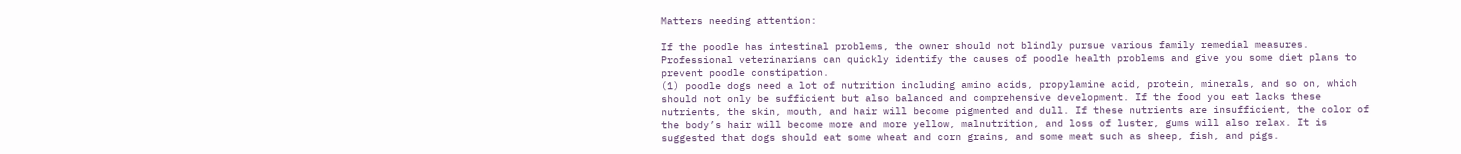Matters needing attention:

If the poodle has intestinal problems, the owner should not blindly pursue various family remedial measures. Professional veterinarians can quickly identify the causes of poodle health problems and give you some diet plans to prevent poodle constipation.
(1) poodle dogs need a lot of nutrition including amino acids, propylamine acid, protein, minerals, and so on, which should not only be sufficient but also balanced and comprehensive development. If the food you eat lacks these nutrients, the skin, mouth, and hair will become pigmented and dull. If these nutrients are insufficient, the color of the body’s hair will become more and more yellow, malnutrition, and loss of luster, gums will also relax. It is suggested that dogs should eat some wheat and corn grains, and some meat such as sheep, fish, and pigs.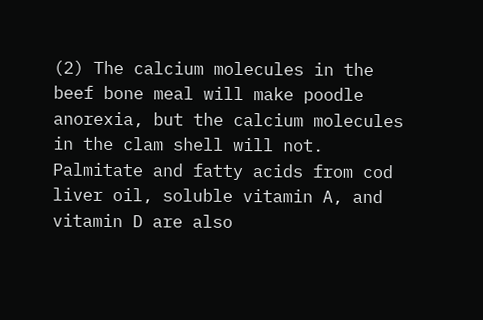(2) The calcium molecules in the beef bone meal will make poodle anorexia, but the calcium molecules in the clam shell will not. Palmitate and fatty acids from cod liver oil, soluble vitamin A, and vitamin D are also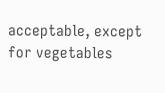acceptable, except for vegetables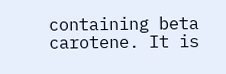containing beta carotene. It is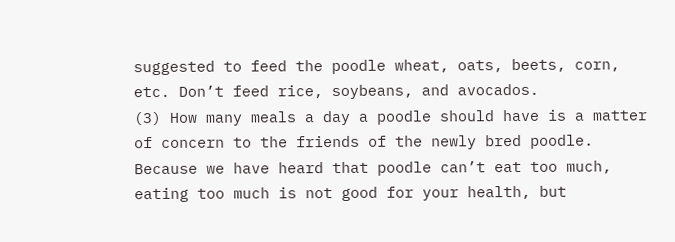suggested to feed the poodle wheat, oats, beets, corn, etc. Don’t feed rice, soybeans, and avocados.
(3) How many meals a day a poodle should have is a matter of concern to the friends of the newly bred poodle. Because we have heard that poodle can’t eat too much, eating too much is not good for your health, but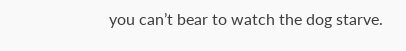you can’t bear to watch the dog starve.